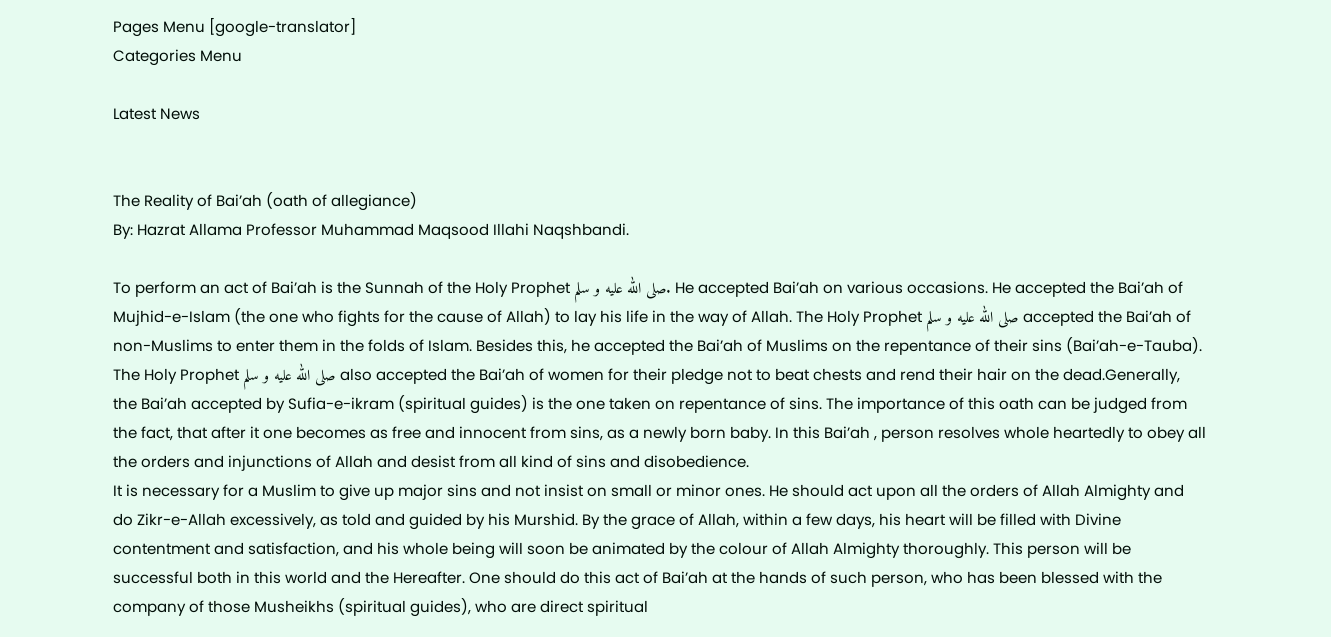Pages Menu [google-translator]
Categories Menu

Latest News


The Reality of Bai’ah (oath of allegiance)
By: Hazrat Allama Professor Muhammad Maqsood Illahi Naqshbandi.

To perform an act of Bai’ah is the Sunnah of the Holy Prophet صلى الله عليه و سلم. He accepted Bai’ah on various occasions. He accepted the Bai’ah of Mujhid-e-Islam (the one who fights for the cause of Allah) to lay his life in the way of Allah. The Holy Prophet صلى الله عليه و سلم accepted the Bai’ah of non-Muslims to enter them in the folds of Islam. Besides this, he accepted the Bai’ah of Muslims on the repentance of their sins (Bai’ah-e-Tauba). The Holy Prophet صلى الله عليه و سلم also accepted the Bai’ah of women for their pledge not to beat chests and rend their hair on the dead.Generally, the Bai’ah accepted by Sufia-e-ikram (spiritual guides) is the one taken on repentance of sins. The importance of this oath can be judged from the fact, that after it one becomes as free and innocent from sins, as a newly born baby. In this Bai’ah , person resolves whole heartedly to obey all the orders and injunctions of Allah and desist from all kind of sins and disobedience.
It is necessary for a Muslim to give up major sins and not insist on small or minor ones. He should act upon all the orders of Allah Almighty and do Zikr-e-Allah excessively, as told and guided by his Murshid. By the grace of Allah, within a few days, his heart will be filled with Divine contentment and satisfaction, and his whole being will soon be animated by the colour of Allah Almighty thoroughly. This person will be successful both in this world and the Hereafter. One should do this act of Bai’ah at the hands of such person, who has been blessed with the company of those Musheikhs (spiritual guides), who are direct spiritual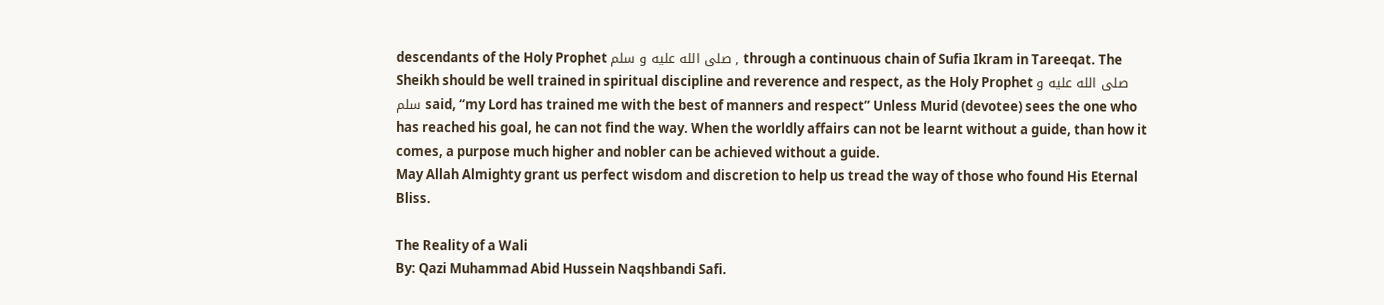descendants of the Holy Prophet صلى الله عليه و سلم , through a continuous chain of Sufia Ikram in Tareeqat. The Sheikh should be well trained in spiritual discipline and reverence and respect, as the Holy Prophet صلى الله عليه و سلم said, “my Lord has trained me with the best of manners and respect” Unless Murid (devotee) sees the one who has reached his goal, he can not find the way. When the worldly affairs can not be learnt without a guide, than how it comes, a purpose much higher and nobler can be achieved without a guide.
May Allah Almighty grant us perfect wisdom and discretion to help us tread the way of those who found His Eternal Bliss.

The Reality of a Wali
By: Qazi Muhammad Abid Hussein Naqshbandi Safi.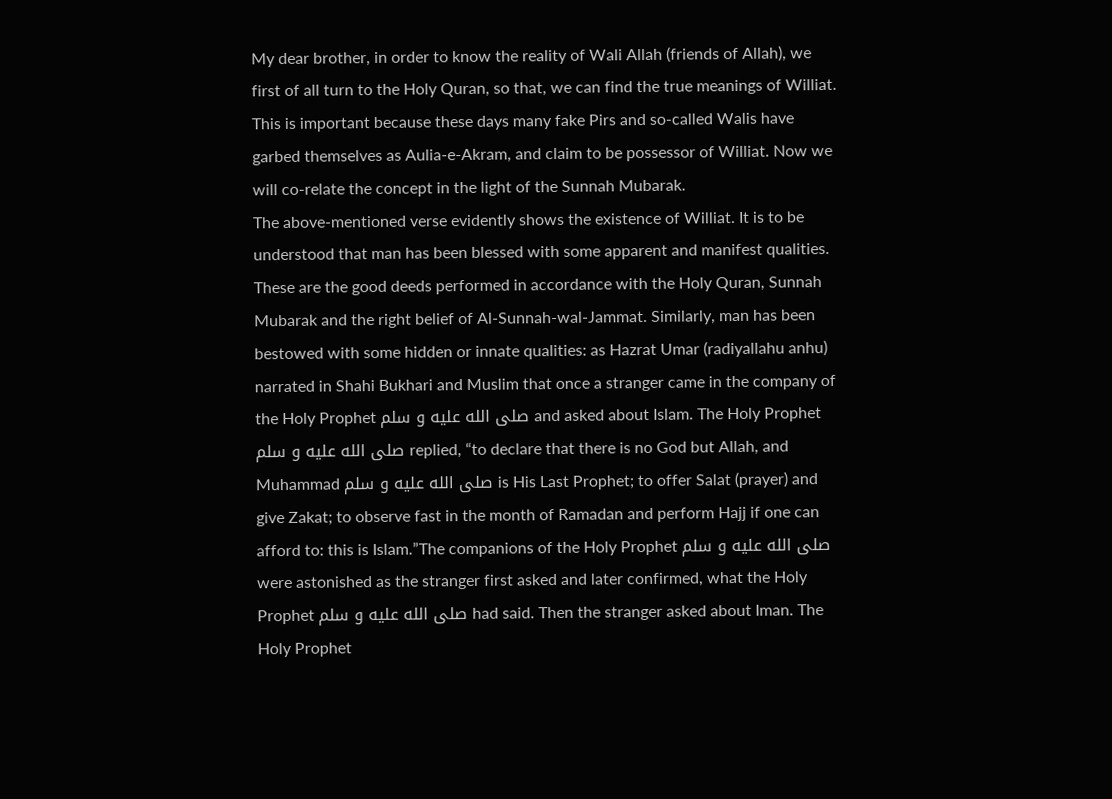My dear brother, in order to know the reality of Wali Allah (friends of Allah), we first of all turn to the Holy Quran, so that, we can find the true meanings of Williat. This is important because these days many fake Pirs and so-called Walis have garbed themselves as Aulia-e-Akram, and claim to be possessor of Williat. Now we will co-relate the concept in the light of the Sunnah Mubarak.
The above-mentioned verse evidently shows the existence of Williat. It is to be understood that man has been blessed with some apparent and manifest qualities. These are the good deeds performed in accordance with the Holy Quran, Sunnah Mubarak and the right belief of Al-Sunnah-wal-Jammat. Similarly, man has been bestowed with some hidden or innate qualities: as Hazrat Umar (radiyallahu anhu) narrated in Shahi Bukhari and Muslim that once a stranger came in the company of the Holy Prophet صلى الله عليه و سلم and asked about Islam. The Holy Prophet صلى الله عليه و سلم replied, “to declare that there is no God but Allah, and Muhammad صلى الله عليه و سلم is His Last Prophet; to offer Salat (prayer) and give Zakat; to observe fast in the month of Ramadan and perform Hajj if one can afford to: this is Islam.”The companions of the Holy Prophet صلى الله عليه و سلم were astonished as the stranger first asked and later confirmed, what the Holy Prophet صلى الله عليه و سلم had said. Then the stranger asked about Iman. The Holy Prophet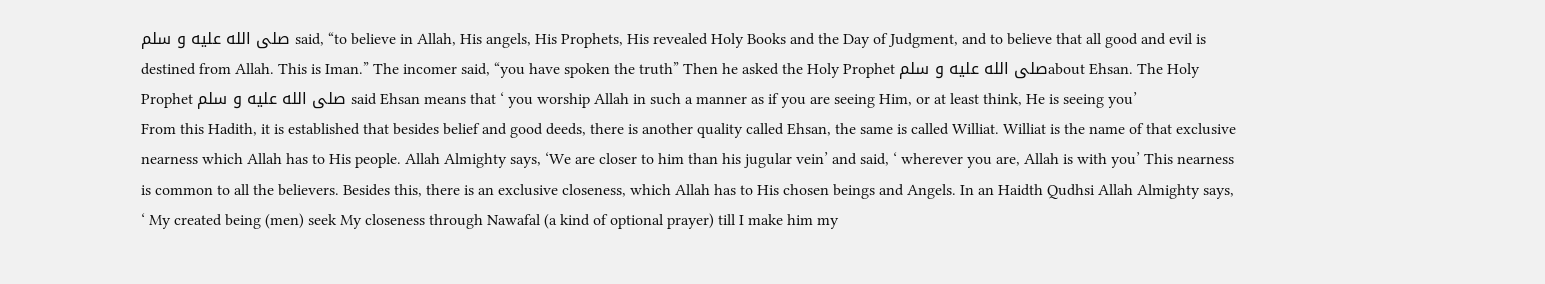صلى الله عليه و سلم said, “to believe in Allah, His angels, His Prophets, His revealed Holy Books and the Day of Judgment, and to believe that all good and evil is destined from Allah. This is Iman.” The incomer said, “you have spoken the truth” Then he asked the Holy Prophet صلى الله عليه و سلمabout Ehsan. The Holy Prophet صلى الله عليه و سلم said Ehsan means that ‘ you worship Allah in such a manner as if you are seeing Him, or at least think, He is seeing you’
From this Hadith, it is established that besides belief and good deeds, there is another quality called Ehsan, the same is called Williat. Williat is the name of that exclusive nearness which Allah has to His people. Allah Almighty says, ‘We are closer to him than his jugular vein’ and said, ‘ wherever you are, Allah is with you’ This nearness is common to all the believers. Besides this, there is an exclusive closeness, which Allah has to His chosen beings and Angels. In an Haidth Qudhsi Allah Almighty says, ‘ My created being (men) seek My closeness through Nawafal (a kind of optional prayer) till I make him my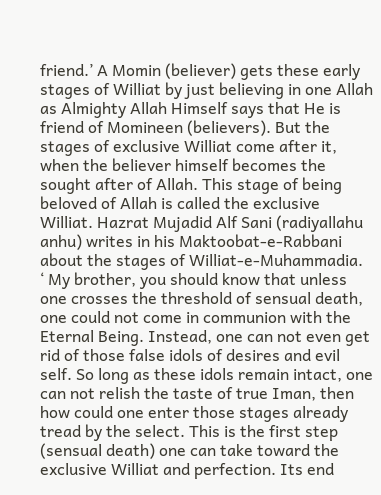friend.’ A Momin (believer) gets these early stages of Williat by just believing in one Allah as Almighty Allah Himself says that He is friend of Momineen (believers). But the stages of exclusive Williat come after it, when the believer himself becomes the sought after of Allah. This stage of being beloved of Allah is called the exclusive Williat. Hazrat Mujadid Alf Sani (radiyallahu anhu) writes in his Maktoobat-e-Rabbani about the stages of Williat-e-Muhammadia.
‘ My brother, you should know that unless one crosses the threshold of sensual death, one could not come in communion with the Eternal Being. Instead, one can not even get rid of those false idols of desires and evil self. So long as these idols remain intact, one can not relish the taste of true Iman, then how could one enter those stages already tread by the select. This is the first step (sensual death) one can take toward the exclusive Williat and perfection. Its end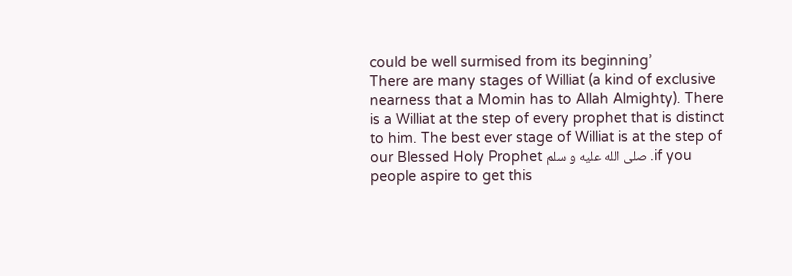could be well surmised from its beginning’
There are many stages of Williat (a kind of exclusive nearness that a Momin has to Allah Almighty). There is a Williat at the step of every prophet that is distinct to him. The best ever stage of Williat is at the step of our Blessed Holy Prophet صلى الله عليه و سلم .if you people aspire to get this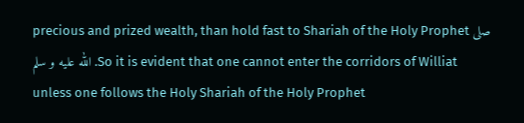precious and prized wealth, than hold fast to Shariah of the Holy Prophet صلى الله عليه و سلم .So it is evident that one cannot enter the corridors of Williat unless one follows the Holy Shariah of the Holy Prophet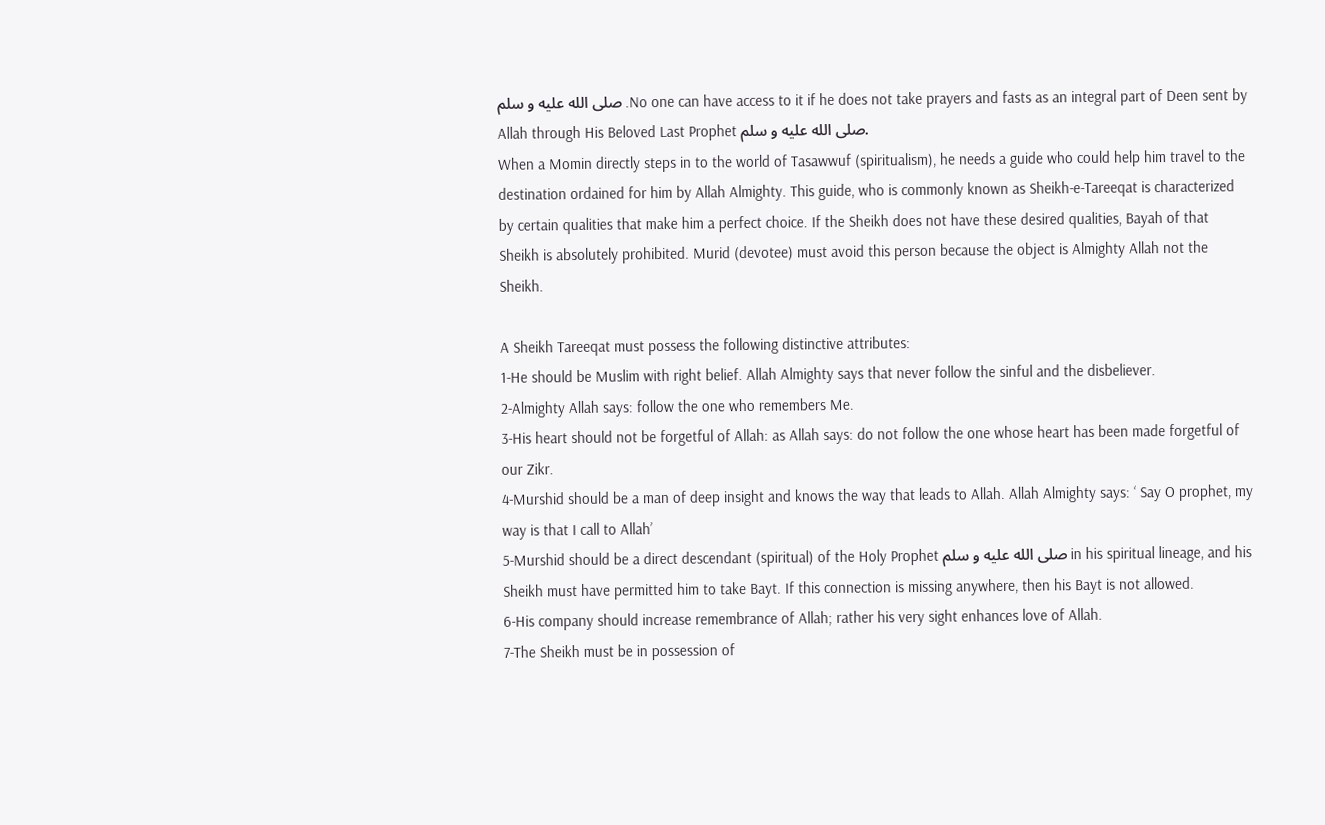صلى الله عليه و سلم .No one can have access to it if he does not take prayers and fasts as an integral part of Deen sent by Allah through His Beloved Last Prophet صلى الله عليه و سلم.
When a Momin directly steps in to the world of Tasawwuf (spiritualism), he needs a guide who could help him travel to the destination ordained for him by Allah Almighty. This guide, who is commonly known as Sheikh-e-Tareeqat is characterized by certain qualities that make him a perfect choice. If the Sheikh does not have these desired qualities, Bayah of that Sheikh is absolutely prohibited. Murid (devotee) must avoid this person because the object is Almighty Allah not the Sheikh.

A Sheikh Tareeqat must possess the following distinctive attributes:
1-He should be Muslim with right belief. Allah Almighty says that never follow the sinful and the disbeliever.
2-Almighty Allah says: follow the one who remembers Me.
3-His heart should not be forgetful of Allah: as Allah says: do not follow the one whose heart has been made forgetful of our Zikr.
4-Murshid should be a man of deep insight and knows the way that leads to Allah. Allah Almighty says: ‘ Say O prophet, my way is that I call to Allah’
5-Murshid should be a direct descendant (spiritual) of the Holy Prophet صلى الله عليه و سلم in his spiritual lineage, and his Sheikh must have permitted him to take Bayt. If this connection is missing anywhere, then his Bayt is not allowed.
6-His company should increase remembrance of Allah; rather his very sight enhances love of Allah.
7-The Sheikh must be in possession of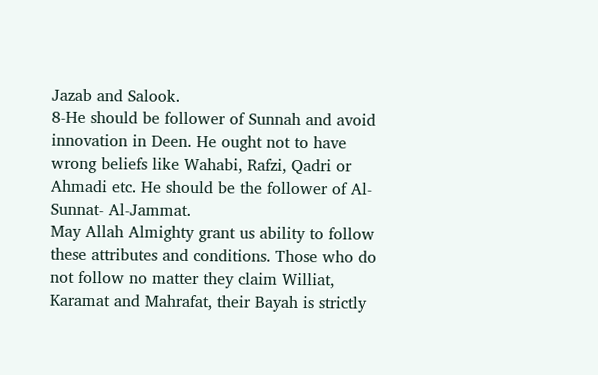Jazab and Salook.
8-He should be follower of Sunnah and avoid innovation in Deen. He ought not to have wrong beliefs like Wahabi, Rafzi, Qadri or Ahmadi etc. He should be the follower of Al-Sunnat- Al-Jammat.
May Allah Almighty grant us ability to follow these attributes and conditions. Those who do not follow no matter they claim Williat, Karamat and Mahrafat, their Bayah is strictly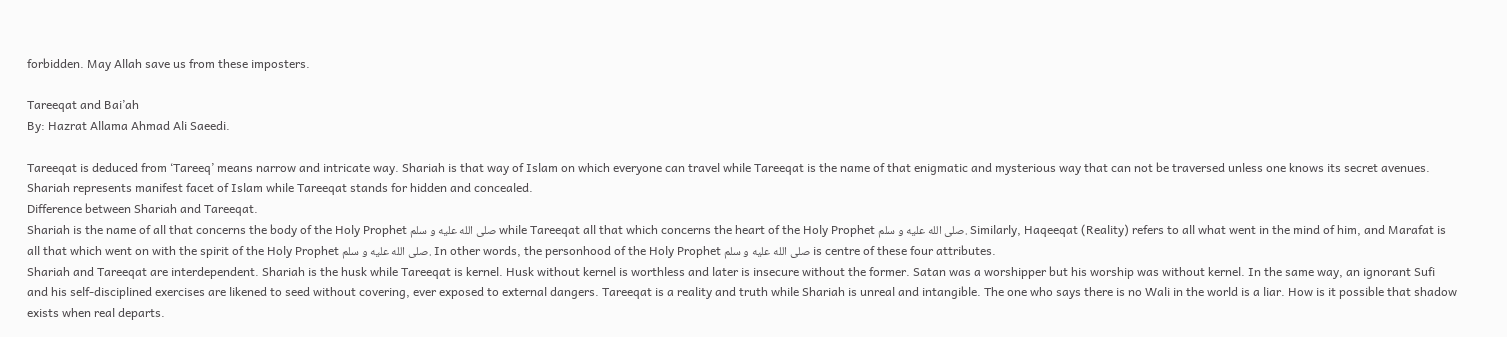forbidden. May Allah save us from these imposters.

Tareeqat and Bai’ah
By: Hazrat Allama Ahmad Ali Saeedi.

Tareeqat is deduced from ‘Tareeq’ means narrow and intricate way. Shariah is that way of Islam on which everyone can travel while Tareeqat is the name of that enigmatic and mysterious way that can not be traversed unless one knows its secret avenues. Shariah represents manifest facet of Islam while Tareeqat stands for hidden and concealed.
Difference between Shariah and Tareeqat.
Shariah is the name of all that concerns the body of the Holy Prophet صلى الله عليه و سلم while Tareeqat all that which concerns the heart of the Holy Prophet صلى الله عليه و سلم. Similarly, Haqeeqat (Reality) refers to all what went in the mind of him, and Marafat is all that which went on with the spirit of the Holy Prophet صلى الله عليه و سلم. In other words, the personhood of the Holy Prophet صلى الله عليه و سلم is centre of these four attributes.
Shariah and Tareeqat are interdependent. Shariah is the husk while Tareeqat is kernel. Husk without kernel is worthless and later is insecure without the former. Satan was a worshipper but his worship was without kernel. In the same way, an ignorant Sufi and his self-disciplined exercises are likened to seed without covering, ever exposed to external dangers. Tareeqat is a reality and truth while Shariah is unreal and intangible. The one who says there is no Wali in the world is a liar. How is it possible that shadow exists when real departs.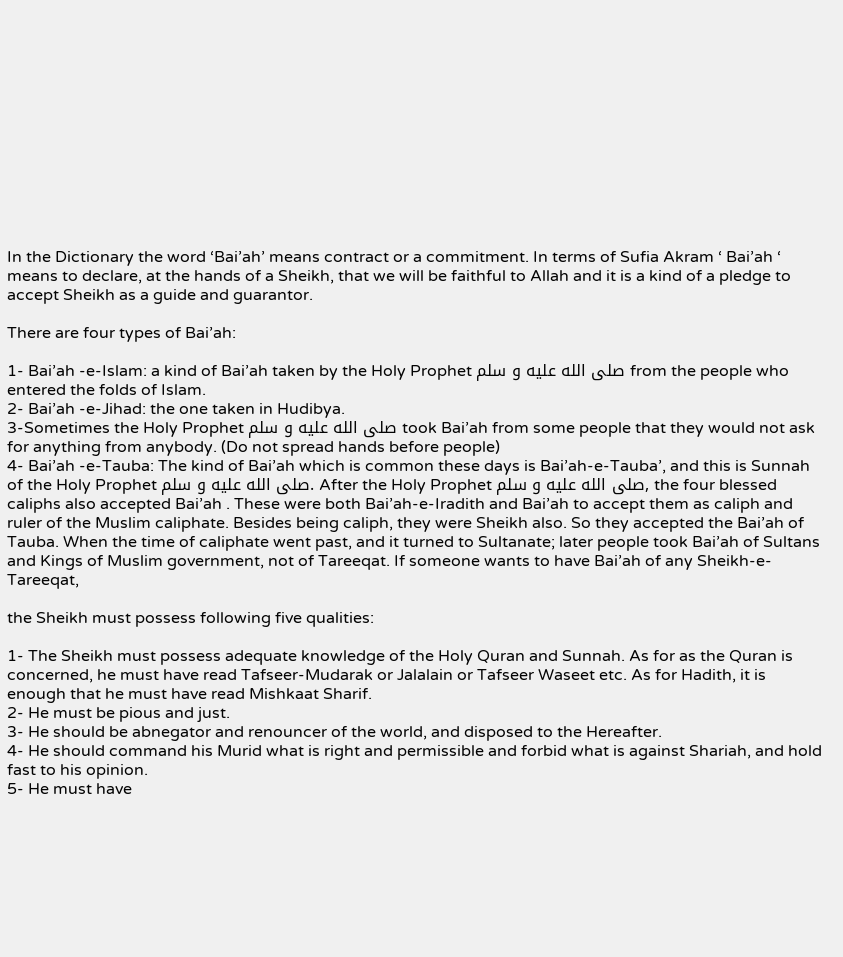In the Dictionary the word ‘Bai’ah’ means contract or a commitment. In terms of Sufia Akram ‘ Bai’ah ‘ means to declare, at the hands of a Sheikh, that we will be faithful to Allah and it is a kind of a pledge to accept Sheikh as a guide and guarantor.

There are four types of Bai’ah:

1- Bai’ah -e-Islam: a kind of Bai’ah taken by the Holy Prophet صلى الله عليه و سلم from the people who entered the folds of Islam.
2- Bai’ah -e-Jihad: the one taken in Hudibya.
3-Sometimes the Holy Prophet صلى الله عليه و سلم took Bai’ah from some people that they would not ask for anything from anybody. (Do not spread hands before people)
4- Bai’ah -e-Tauba: The kind of Bai’ah which is common these days is Bai’ah-e-Tauba’, and this is Sunnah of the Holy Prophet صلى الله عليه و سلم. After the Holy Prophet صلى الله عليه و سلم, the four blessed caliphs also accepted Bai’ah . These were both Bai’ah-e-Iradith and Bai’ah to accept them as caliph and ruler of the Muslim caliphate. Besides being caliph, they were Sheikh also. So they accepted the Bai’ah of Tauba. When the time of caliphate went past, and it turned to Sultanate; later people took Bai’ah of Sultans and Kings of Muslim government, not of Tareeqat. If someone wants to have Bai’ah of any Sheikh-e-Tareeqat,

the Sheikh must possess following five qualities:

1- The Sheikh must possess adequate knowledge of the Holy Quran and Sunnah. As for as the Quran is concerned, he must have read Tafseer-Mudarak or Jalalain or Tafseer Waseet etc. As for Hadith, it is enough that he must have read Mishkaat Sharif.
2- He must be pious and just.
3- He should be abnegator and renouncer of the world, and disposed to the Hereafter.
4- He should command his Murid what is right and permissible and forbid what is against Shariah, and hold fast to his opinion.
5- He must have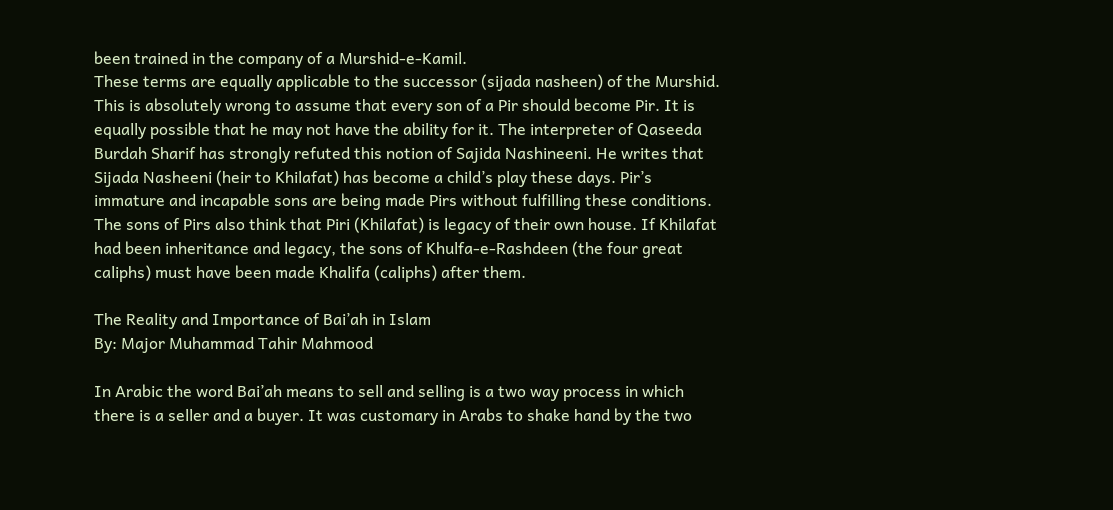been trained in the company of a Murshid-e-Kamil.
These terms are equally applicable to the successor (sijada nasheen) of the Murshid. This is absolutely wrong to assume that every son of a Pir should become Pir. It is equally possible that he may not have the ability for it. The interpreter of Qaseeda Burdah Sharif has strongly refuted this notion of Sajida Nashineeni. He writes that Sijada Nasheeni (heir to Khilafat) has become a child’s play these days. Pir’s immature and incapable sons are being made Pirs without fulfilling these conditions. The sons of Pirs also think that Piri (Khilafat) is legacy of their own house. If Khilafat had been inheritance and legacy, the sons of Khulfa-e-Rashdeen (the four great caliphs) must have been made Khalifa (caliphs) after them.

The Reality and Importance of Bai’ah in Islam
By: Major Muhammad Tahir Mahmood

In Arabic the word Bai’ah means to sell and selling is a two way process in which there is a seller and a buyer. It was customary in Arabs to shake hand by the two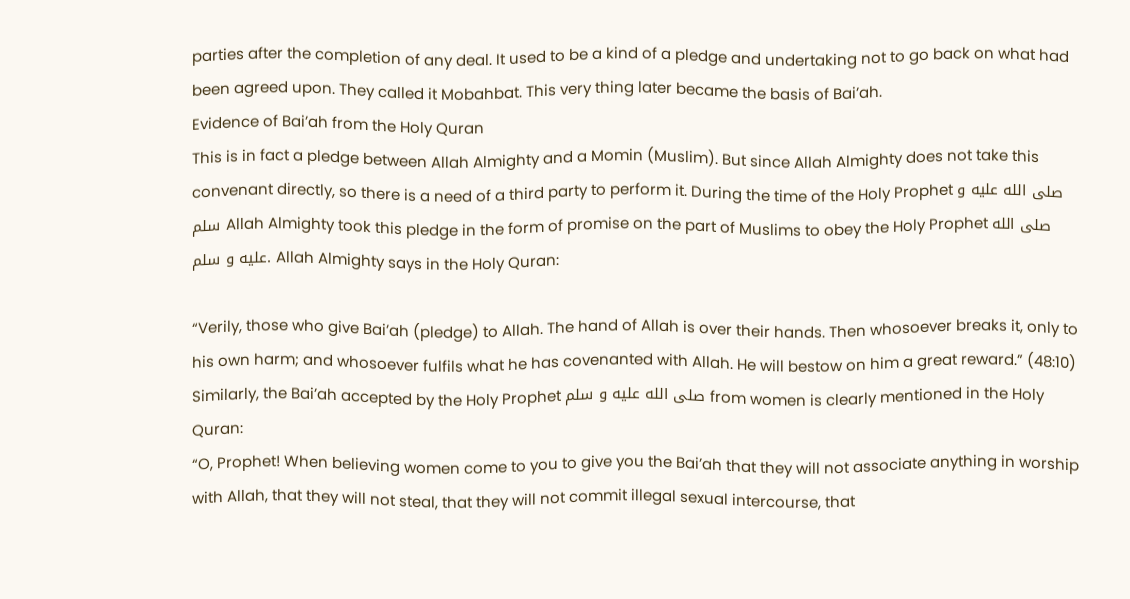parties after the completion of any deal. It used to be a kind of a pledge and undertaking not to go back on what had been agreed upon. They called it Mobahbat. This very thing later became the basis of Bai’ah.
Evidence of Bai’ah from the Holy Quran
This is in fact a pledge between Allah Almighty and a Momin (Muslim). But since Allah Almighty does not take this convenant directly, so there is a need of a third party to perform it. During the time of the Holy Prophet صلى الله عليه و سلم Allah Almighty took this pledge in the form of promise on the part of Muslims to obey the Holy Prophet صلى الله عليه و سلم. Allah Almighty says in the Holy Quran:

“Verily, those who give Bai’ah (pledge) to Allah. The hand of Allah is over their hands. Then whosoever breaks it, only to his own harm; and whosoever fulfils what he has covenanted with Allah. He will bestow on him a great reward.” (48:10)
Similarly, the Bai’ah accepted by the Holy Prophet صلى الله عليه و سلم from women is clearly mentioned in the Holy Quran:
“O, Prophet! When believing women come to you to give you the Bai’ah that they will not associate anything in worship with Allah, that they will not steal, that they will not commit illegal sexual intercourse, that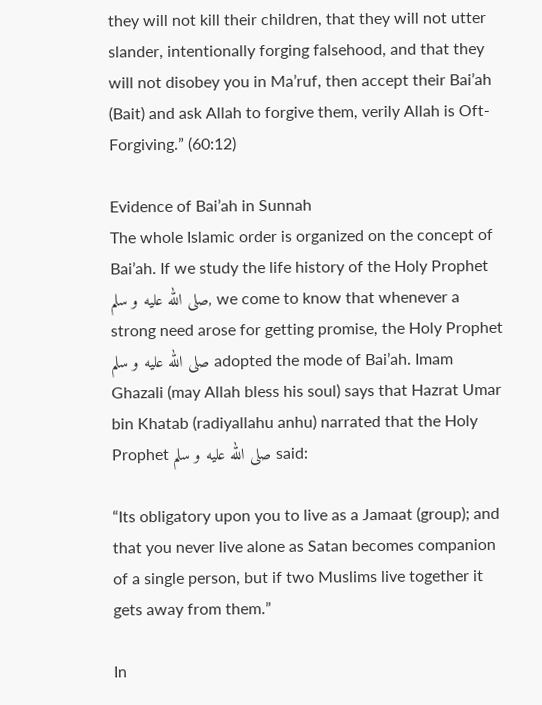they will not kill their children, that they will not utter slander, intentionally forging falsehood, and that they will not disobey you in Ma’ruf, then accept their Bai’ah (Bait) and ask Allah to forgive them, verily Allah is Oft-Forgiving.” (60:12)

Evidence of Bai’ah in Sunnah
The whole Islamic order is organized on the concept of Bai’ah. If we study the life history of the Holy Prophet صلى الله عليه و سلم, we come to know that whenever a strong need arose for getting promise, the Holy Prophet صلى الله عليه و سلم adopted the mode of Bai’ah. Imam Ghazali (may Allah bless his soul) says that Hazrat Umar bin Khatab (radiyallahu anhu) narrated that the Holy Prophet صلى الله عليه و سلم said:

“Its obligatory upon you to live as a Jamaat (group); and that you never live alone as Satan becomes companion of a single person, but if two Muslims live together it gets away from them.”

In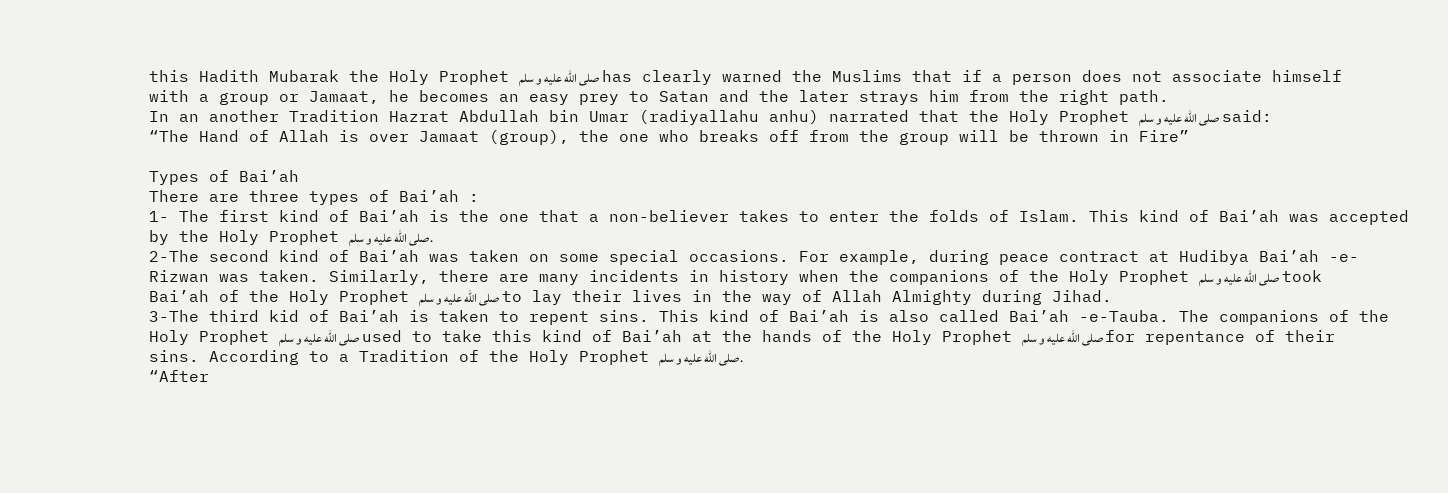this Hadith Mubarak the Holy Prophet صلى الله عليه و سلم has clearly warned the Muslims that if a person does not associate himself with a group or Jamaat, he becomes an easy prey to Satan and the later strays him from the right path.
In an another Tradition Hazrat Abdullah bin Umar (radiyallahu anhu) narrated that the Holy Prophet صلى الله عليه و سلم said:
“The Hand of Allah is over Jamaat (group), the one who breaks off from the group will be thrown in Fire”

Types of Bai’ah
There are three types of Bai’ah :
1- The first kind of Bai’ah is the one that a non-believer takes to enter the folds of Islam. This kind of Bai’ah was accepted by the Holy Prophet صلى الله عليه و سلم.
2-The second kind of Bai’ah was taken on some special occasions. For example, during peace contract at Hudibya Bai’ah -e-Rizwan was taken. Similarly, there are many incidents in history when the companions of the Holy Prophet صلى الله عليه و سلم took Bai’ah of the Holy Prophet صلى الله عليه و سلم to lay their lives in the way of Allah Almighty during Jihad.
3-The third kid of Bai’ah is taken to repent sins. This kind of Bai’ah is also called Bai’ah -e-Tauba. The companions of the Holy Prophet صلى الله عليه و سلم used to take this kind of Bai’ah at the hands of the Holy Prophet صلى الله عليه و سلم for repentance of their sins. According to a Tradition of the Holy Prophet صلى الله عليه و سلم.
“After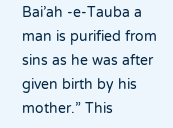Bai’ah -e-Tauba a man is purified from sins as he was after given birth by his mother.” This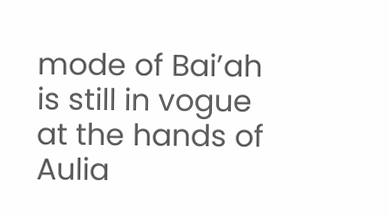mode of Bai’ah is still in vogue at the hands of Aulia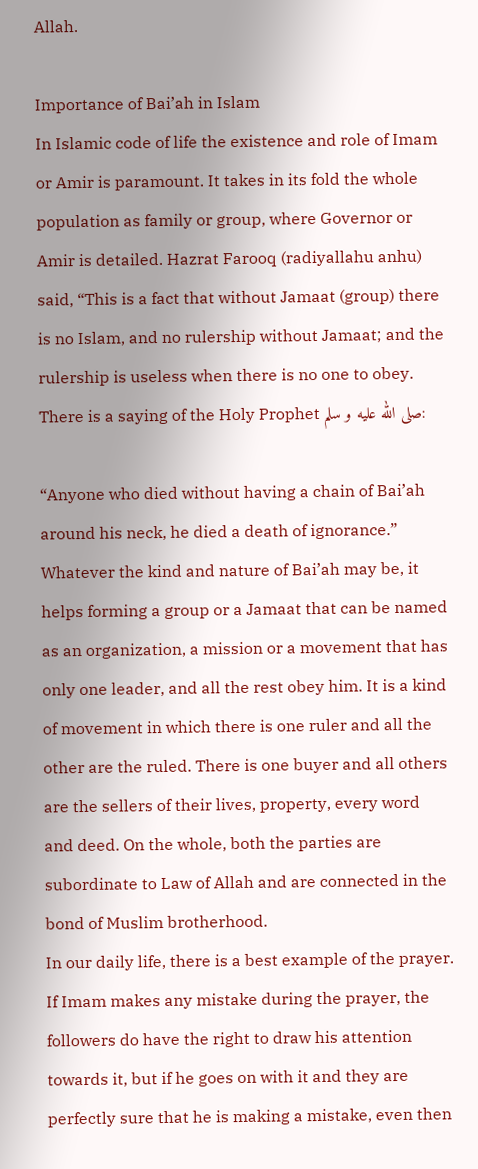Allah.

Importance of Bai’ah in Islam
In Islamic code of life the existence and role of Imam or Amir is paramount. It takes in its fold the whole population as family or group, where Governor or Amir is detailed. Hazrat Farooq (radiyallahu anhu) said, “This is a fact that without Jamaat (group) there is no Islam, and no rulership without Jamaat; and the rulership is useless when there is no one to obey. There is a saying of the Holy Prophet صلى الله عليه و سلم:

“Anyone who died without having a chain of Bai’ah around his neck, he died a death of ignorance.”
Whatever the kind and nature of Bai’ah may be, it helps forming a group or a Jamaat that can be named as an organization, a mission or a movement that has only one leader, and all the rest obey him. It is a kind of movement in which there is one ruler and all the other are the ruled. There is one buyer and all others are the sellers of their lives, property, every word and deed. On the whole, both the parties are subordinate to Law of Allah and are connected in the bond of Muslim brotherhood.
In our daily life, there is a best example of the prayer. If Imam makes any mistake during the prayer, the followers do have the right to draw his attention towards it, but if he goes on with it and they are perfectly sure that he is making a mistake, even then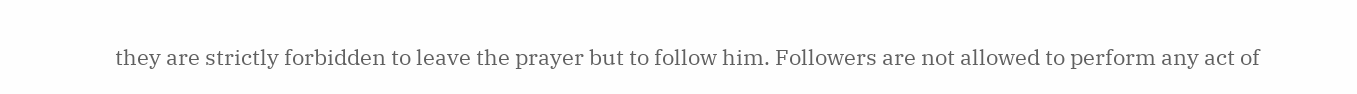they are strictly forbidden to leave the prayer but to follow him. Followers are not allowed to perform any act of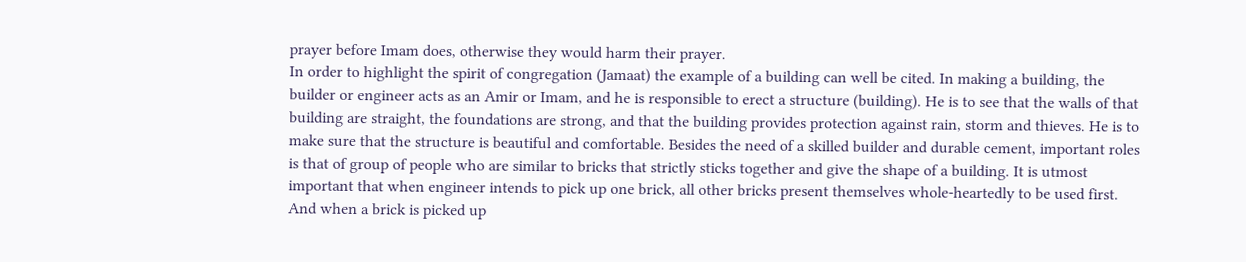prayer before Imam does, otherwise they would harm their prayer.
In order to highlight the spirit of congregation (Jamaat) the example of a building can well be cited. In making a building, the builder or engineer acts as an Amir or Imam, and he is responsible to erect a structure (building). He is to see that the walls of that building are straight, the foundations are strong, and that the building provides protection against rain, storm and thieves. He is to make sure that the structure is beautiful and comfortable. Besides the need of a skilled builder and durable cement, important roles is that of group of people who are similar to bricks that strictly sticks together and give the shape of a building. It is utmost important that when engineer intends to pick up one brick, all other bricks present themselves whole-heartedly to be used first. And when a brick is picked up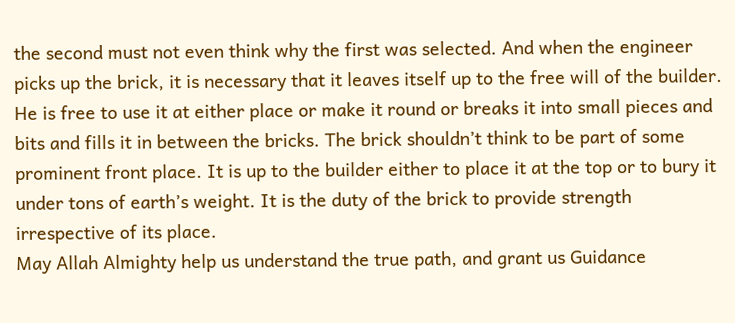the second must not even think why the first was selected. And when the engineer picks up the brick, it is necessary that it leaves itself up to the free will of the builder. He is free to use it at either place or make it round or breaks it into small pieces and bits and fills it in between the bricks. The brick shouldn’t think to be part of some prominent front place. It is up to the builder either to place it at the top or to bury it under tons of earth’s weight. It is the duty of the brick to provide strength irrespective of its place.
May Allah Almighty help us understand the true path, and grant us Guidance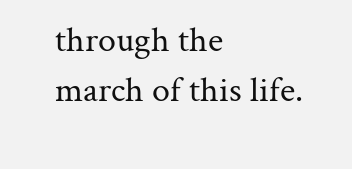through the march of this life.